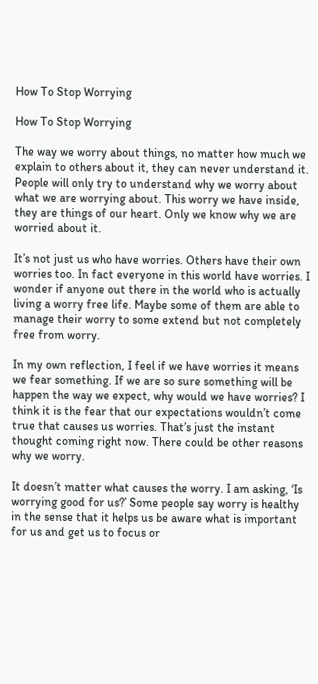How To Stop Worrying

How To Stop Worrying

The way we worry about things, no matter how much we explain to others about it, they can never understand it. People will only try to understand why we worry about what we are worrying about. This worry we have inside, they are things of our heart. Only we know why we are worried about it.

It’s not just us who have worries. Others have their own worries too. In fact everyone in this world have worries. I wonder if anyone out there in the world who is actually living a worry free life. Maybe some of them are able to manage their worry to some extend but not completely free from worry.

In my own reflection, I feel if we have worries it means we fear something. If we are so sure something will be happen the way we expect, why would we have worries? I think it is the fear that our expectations wouldn’t come true that causes us worries. That’s just the instant thought coming right now. There could be other reasons why we worry.

It doesn’t matter what causes the worry. I am asking, ‘Is worrying good for us?’ Some people say worry is healthy in the sense that it helps us be aware what is important for us and get us to focus or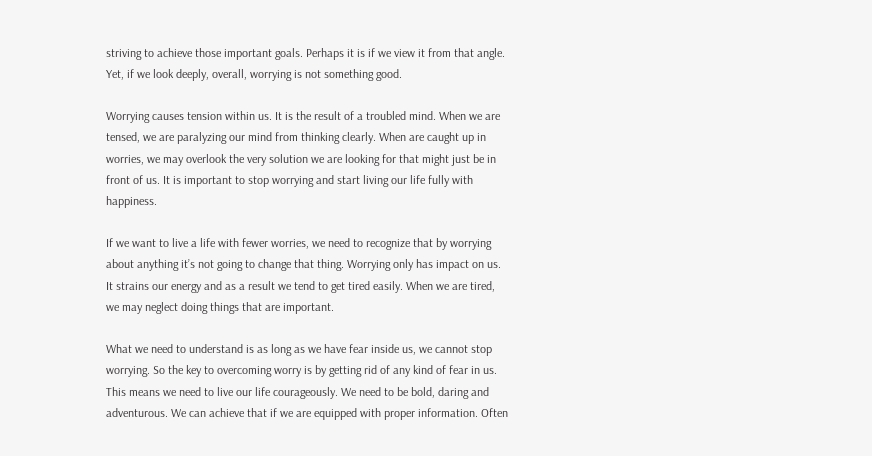striving to achieve those important goals. Perhaps it is if we view it from that angle. Yet, if we look deeply, overall, worrying is not something good.

Worrying causes tension within us. It is the result of a troubled mind. When we are tensed, we are paralyzing our mind from thinking clearly. When are caught up in worries, we may overlook the very solution we are looking for that might just be in front of us. It is important to stop worrying and start living our life fully with happiness.

If we want to live a life with fewer worries, we need to recognize that by worrying about anything it’s not going to change that thing. Worrying only has impact on us. It strains our energy and as a result we tend to get tired easily. When we are tired, we may neglect doing things that are important.

What we need to understand is as long as we have fear inside us, we cannot stop worrying. So the key to overcoming worry is by getting rid of any kind of fear in us. This means we need to live our life courageously. We need to be bold, daring and adventurous. We can achieve that if we are equipped with proper information. Often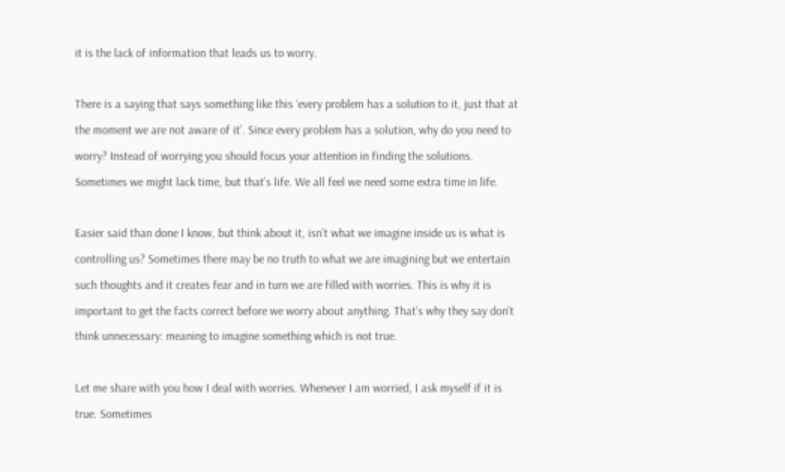it is the lack of information that leads us to worry.

There is a saying that says something like this ‘every problem has a solution to it, just that at the moment we are not aware of it’. Since every problem has a solution, why do you need to worry? Instead of worrying you should focus your attention in finding the solutions. Sometimes we might lack time, but that’s life. We all feel we need some extra time in life.

Easier said than done I know, but think about it, isn’t what we imagine inside us is what is controlling us? Sometimes there may be no truth to what we are imagining but we entertain such thoughts and it creates fear and in turn we are filled with worries. This is why it is important to get the facts correct before we worry about anything. That’s why they say don’t think unnecessary: meaning to imagine something which is not true.

Let me share with you how I deal with worries. Whenever I am worried, I ask myself if it is true. Sometimes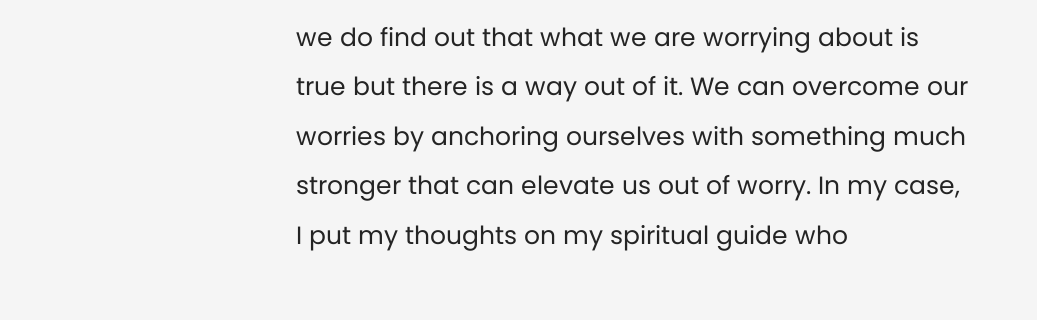we do find out that what we are worrying about is true but there is a way out of it. We can overcome our worries by anchoring ourselves with something much stronger that can elevate us out of worry. In my case, I put my thoughts on my spiritual guide who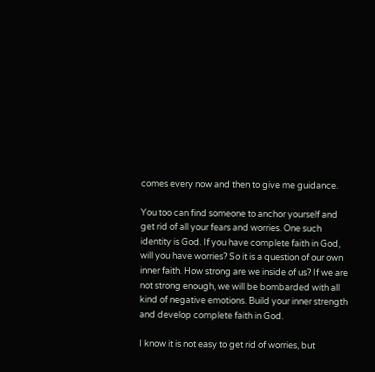comes every now and then to give me guidance.

You too can find someone to anchor yourself and get rid of all your fears and worries. One such identity is God. If you have complete faith in God, will you have worries? So it is a question of our own inner faith. How strong are we inside of us? If we are not strong enough, we will be bombarded with all kind of negative emotions. Build your inner strength and develop complete faith in God.

I know it is not easy to get rid of worries, but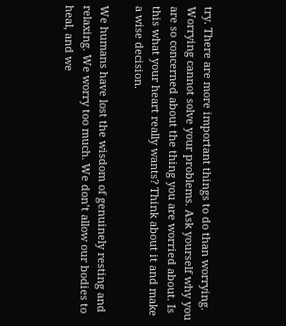try. There are more important things to do than worrying. Worrying cannot solve your problems. Ask yourself why you are so concerned about the thing you are worried about. Is this what your heart really wants? Think about it and make a wise decision.

We humans have lost the wisdom of genuinely resting and relaxing. We worry too much. We don’t allow our bodies to heal, and we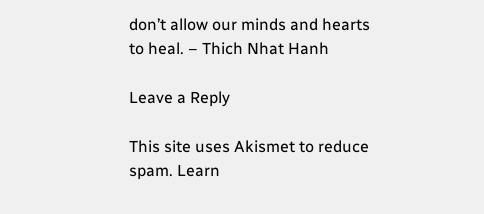don’t allow our minds and hearts to heal. – Thich Nhat Hanh

Leave a Reply

This site uses Akismet to reduce spam. Learn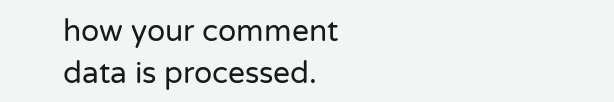how your comment data is processed.